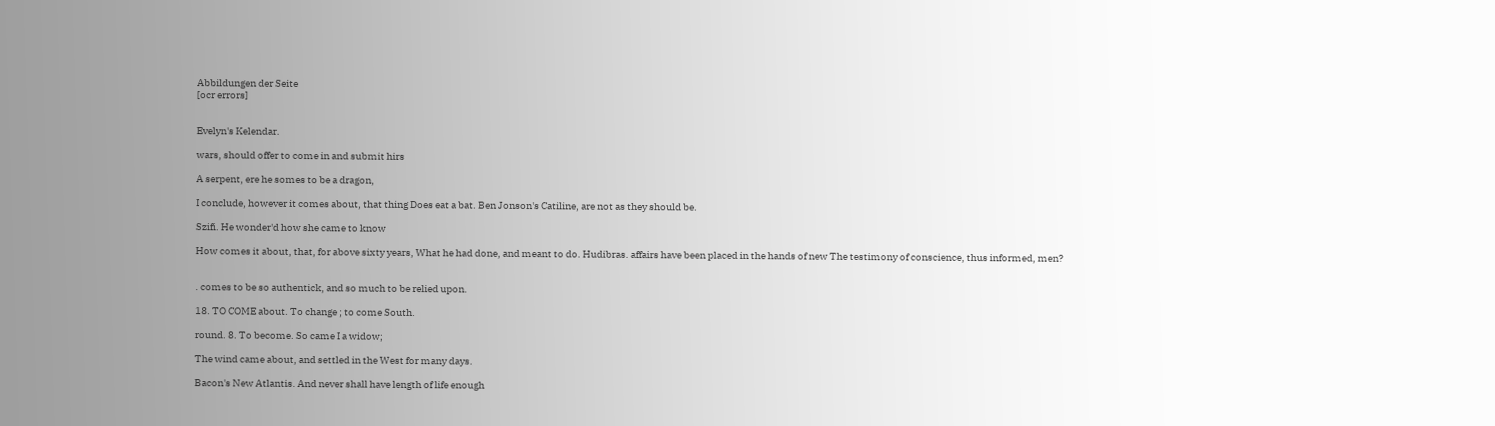Abbildungen der Seite
[ocr errors]


Evelyn's Kelendar.

wars, should offer to come in and submit hirs

A serpent, ere he somes to be a dragon,

I conclude, however it comes about, that thing Does eat a bat. Ben Jonson's Catiline, are not as they should be.

Szifi. He wonder'd how she came to know

How comes it about, that, for above sixty years, What he had done, and meant to do. Hudibras. affairs have been placed in the hands of new The testimony of conscience, thus informed, men?


. comes to be so authentick, and so much to be relied upon.

18. TO COME about. To change ; to come South.

round. 8. To become. So came I a widow;

The wind came about, and settled in the West for many days.

Bacon's New Atlantis. And never shall have length of life enough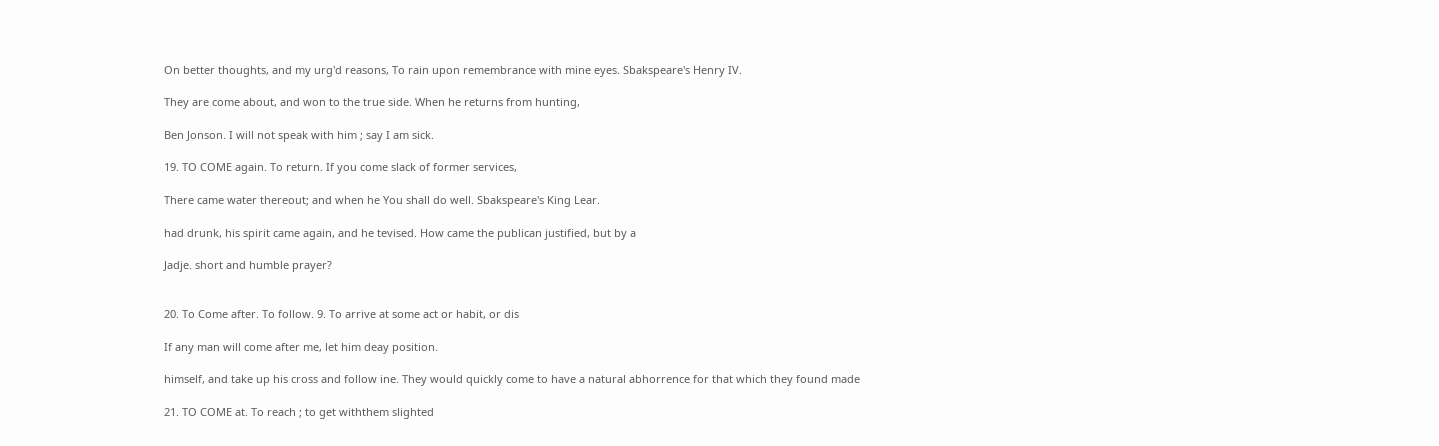On better thoughts, and my urg'd reasons, To rain upon remembrance with mine eyes. Sbakspeare's Henry IV.

They are come about, and won to the true side. When he returns from hunting,

Ben Jonson. I will not speak with him ; say I am sick.

19. TO COME again. To return. If you come slack of former services,

There came water thereout; and when he You shall do well. Sbakspeare's King Lear.

had drunk, his spirit came again, and he tevised. How came the publican justified, but by a

Jadje. short and humble prayer?


20. To Come after. To follow. 9. To arrive at some act or habit, or dis

If any man will come after me, let him deay position.

himself, and take up his cross and follow ine. They would quickly come to have a natural abhorrence for that which they found made

21. TO COME at. To reach ; to get withthem slighted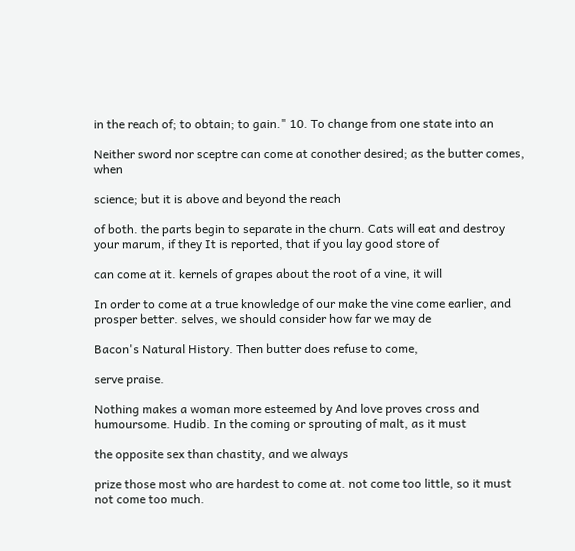in the reach of; to obtain; to gain." 10. To change from one state into an

Neither sword nor sceptre can come at conother desired; as the butter comes, when

science; but it is above and beyond the reach

of both. the parts begin to separate in the churn. Cats will eat and destroy your marum, if they It is reported, that if you lay good store of

can come at it. kernels of grapes about the root of a vine, it will

In order to come at a true knowledge of our make the vine come earlier, and prosper better. selves, we should consider how far we may de

Bacon's Natural History. Then butter does refuse to come,

serve praise.

Nothing makes a woman more esteemed by And love proves cross and humoursome. Hudib. In the coming or sprouting of malt, as it must

the opposite sex than chastity, and we always

prize those most who are hardest to come at. not come too little, so it must not come too much.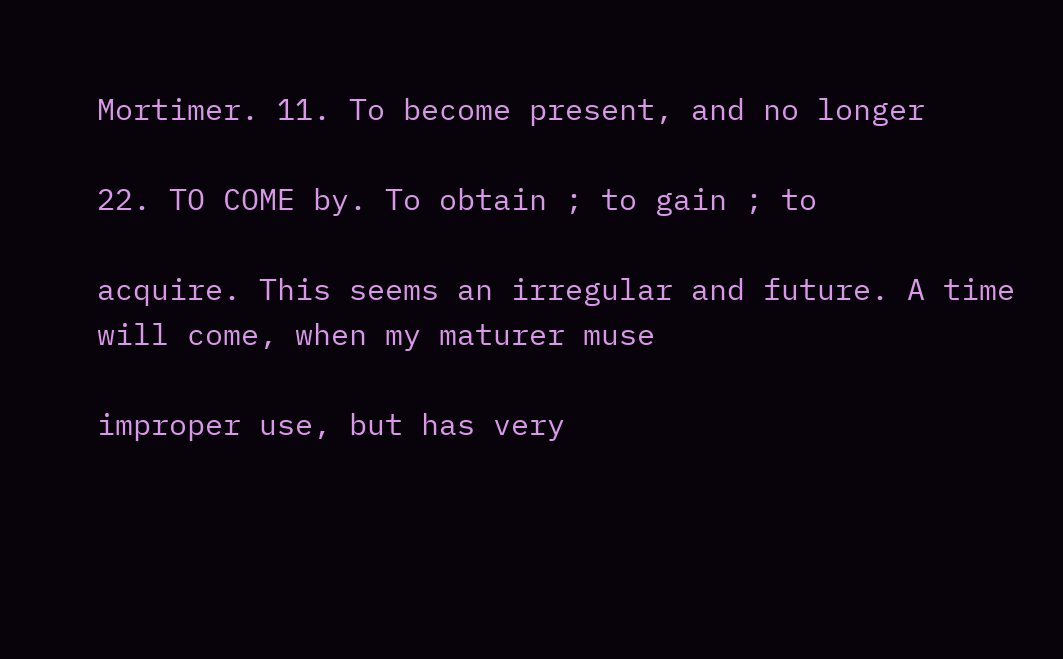Mortimer. 11. To become present, and no longer

22. TO COME by. To obtain ; to gain ; to

acquire. This seems an irregular and future. A time will come, when my maturer muse

improper use, but has very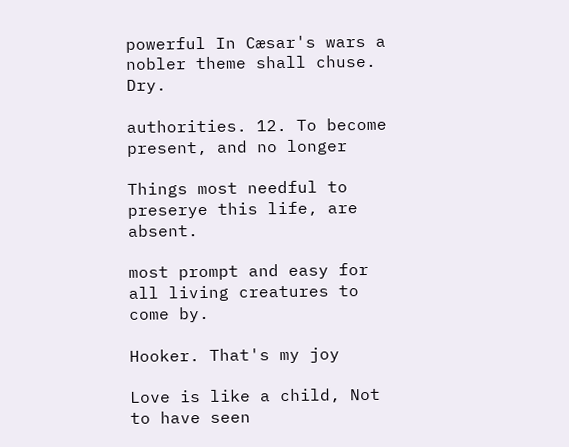powerful In Cæsar's wars a nobler theme shall chuse. Dry.

authorities. 12. To become present, and no longer

Things most needful to preserye this life, are absent.

most prompt and easy for all living creatures to come by.

Hooker. That's my joy

Love is like a child, Not to have seen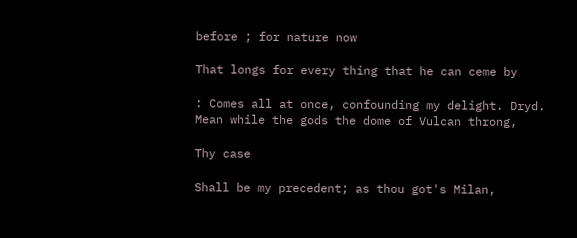before ; for nature now

That longs for every thing that he can ceme by

: Comes all at once, confounding my delight. Dryd. Mean while the gods the dome of Vulcan throng,

Thy case

Shall be my precedent; as thou got's Milan,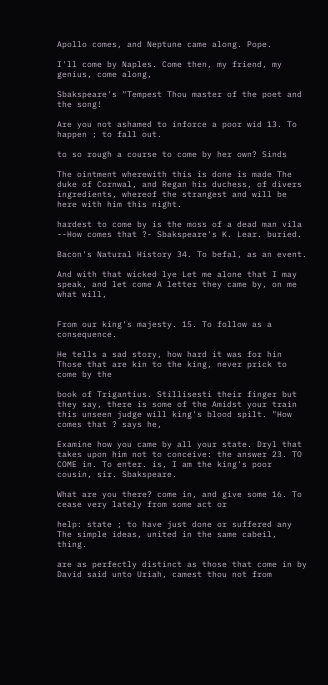Apollo comes, and Neptune came along. Pope.

I'll come by Naples. Come then, my friend, my genius, come along,

Sbakspeare's "Tempest Thou master of the poet and the song!

Are you not ashamed to inforce a poor wid 13. To happen ; to fall out.

to so rough a course to come by her own? Sinds

The ointment wherewith this is done is made The duke of Cornwal, and Regan his duchess, of divers ingredients, whereof the strangest and will be here with him this night.

hardest to come by is the moss of a dead man vila --How comes that ?- Sbakspeare's K. Lear. buried.

Bacon's Natural History 34. To befal, as an event.

And with that wicked lye Let me alone that I may speak, and let come A letter they came by, on me what will,


From our king's majesty. 15. To follow as a consequence.

He tells a sad story, how hard it was for hin Those that are kin to the king, never prick to come by the

book of Trigantius. Stillisesti their finger but they say, there is some of the Amidst your train this unseen judge will king's blood spilt. "How comes that ? says he,

Examine how you came by all your state. Dryl that takes upon him not to conceive: the answer 23. TO COME in. To enter. is, I am the king's poor cousin, sir. Sbakspeare.

What are you there? come in, and give some 16. To cease very lately from some act or

help: state ; to have just done or suffered any The simple ideas, united in the same cabeil, thing.

are as perfectly distinct as those that come in by David said unto Uriah, camest thou not from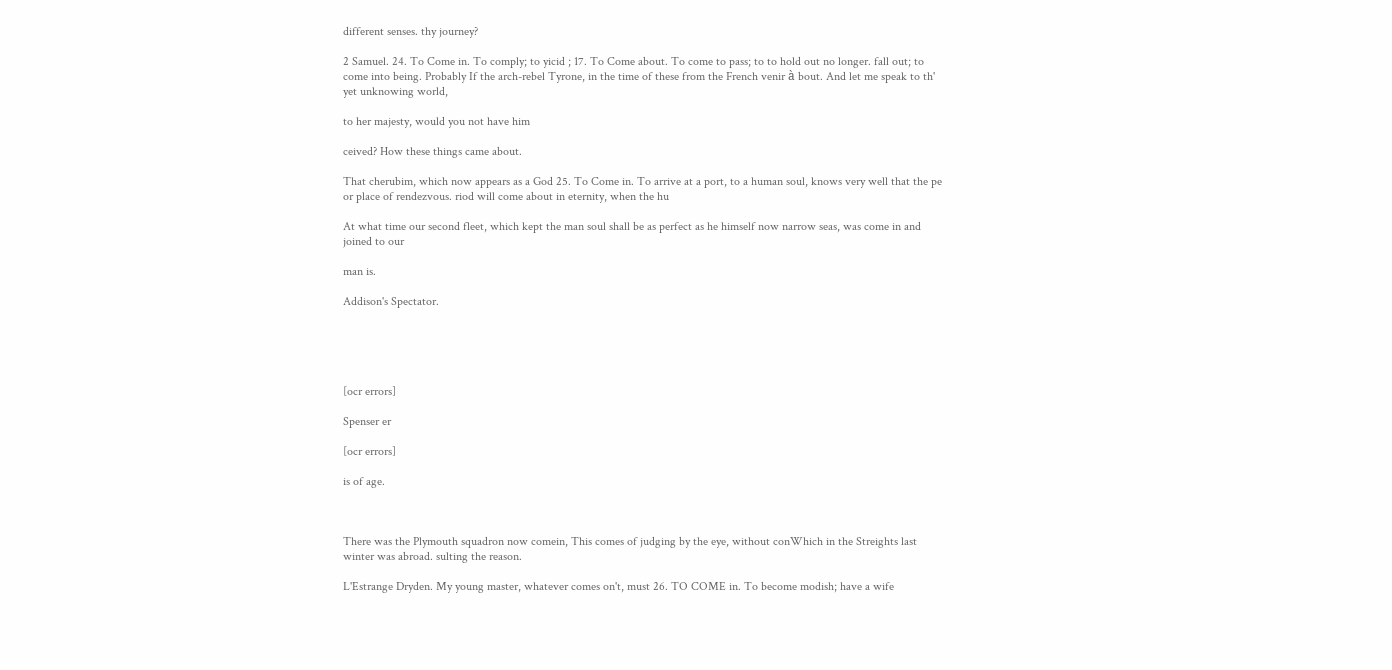different senses. thy journey?

2 Samuel. 24. To Come in. To comply; to yicid ; 17. To Come about. To come to pass; to to hold out no longer. fall out; to come into being. Probably If the arch-rebel Tyrone, in the time of these from the French venir à bout. And let me speak to th' yet unknowing world,

to her majesty, would you not have him

ceived? How these things came about.

That cherubim, which now appears as a God 25. To Come in. To arrive at a port, to a human soul, knows very well that the pe or place of rendezvous. riod will come about in eternity, when the hu

At what time our second fleet, which kept the man soul shall be as perfect as he himself now narrow seas, was come in and joined to our

man is.

Addison's Spectator.





[ocr errors]

Spenser er

[ocr errors]

is of age.



There was the Plymouth squadron now comein, This comes of judging by the eye, without conWhich in the Streights last winter was abroad. sulting the reason.

L'Estrange Dryden. My young master, whatever comes on't, must 26. TO COME in. To become modish; have a wife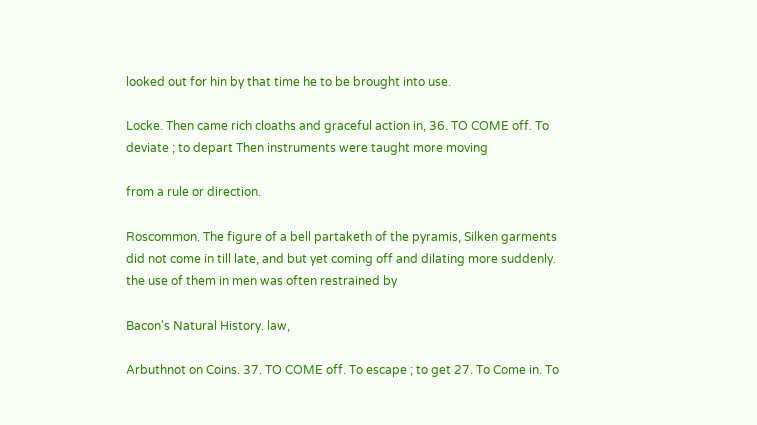looked out for hin by that time he to be brought into use.

Locke. Then came rich cloaths and graceful action in, 36. TO COME off. To deviate ; to depart Then instruments were taught more moving

from a rule or direction.

Roscommon. The figure of a bell partaketh of the pyramis, Silken garments did not come in till late, and but yet coming off and dilating more suddenly. the use of them in men was often restrained by

Bacon's Natural History. law,

Arbuthnot on Coins. 37. TO COME off. To escape ; to get 27. To Come in. To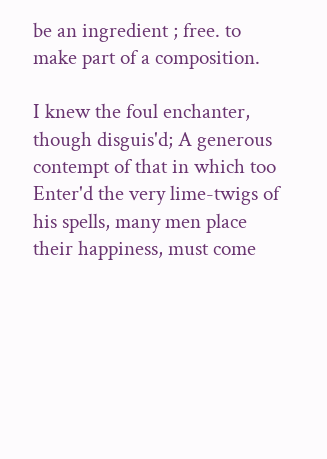be an ingredient ; free. to make part of a composition.

I knew the foul enchanter, though disguis'd; A generous contempt of that in which too Enter'd the very lime-twigs of his spells, many men place their happiness, must come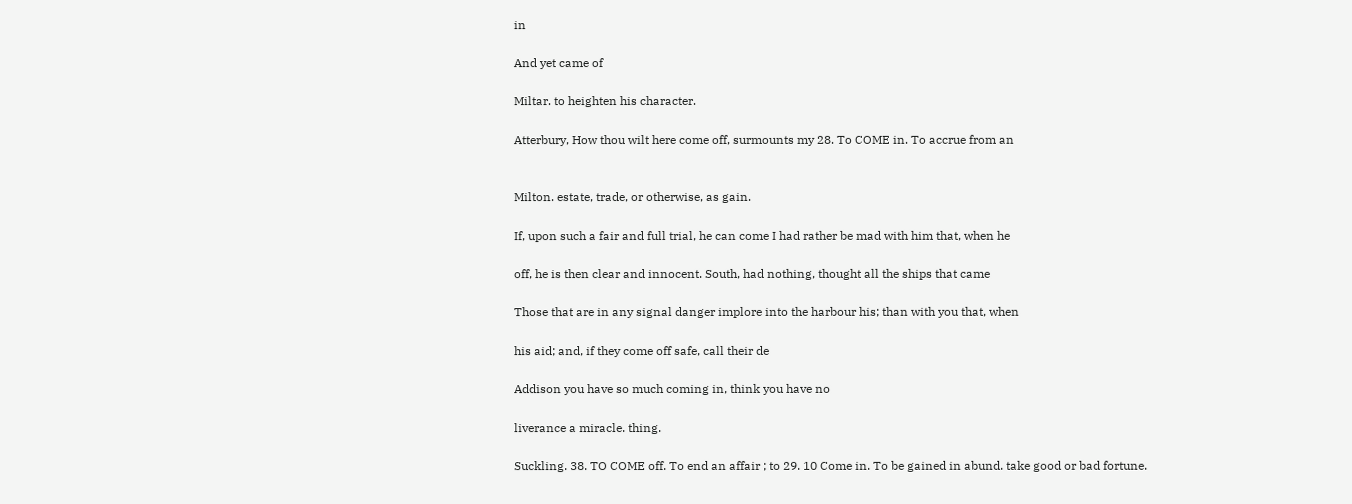in

And yet came of

Miltar. to heighten his character.

Atterbury, How thou wilt here come off, surmounts my 28. To COME in. To accrue from an


Milton. estate, trade, or otherwise, as gain.

If, upon such a fair and full trial, he can come I had rather be mad with him that, when he

off, he is then clear and innocent. South, had nothing, thought all the ships that came

Those that are in any signal danger implore into the harbour his; than with you that, when

his aid; and, if they come off safe, call their de

Addison you have so much coming in, think you have no

liverance a miracle. thing.

Suckling. 38. TO COME off. To end an affair ; to 29. 10 Come in. To be gained in abund. take good or bad fortune.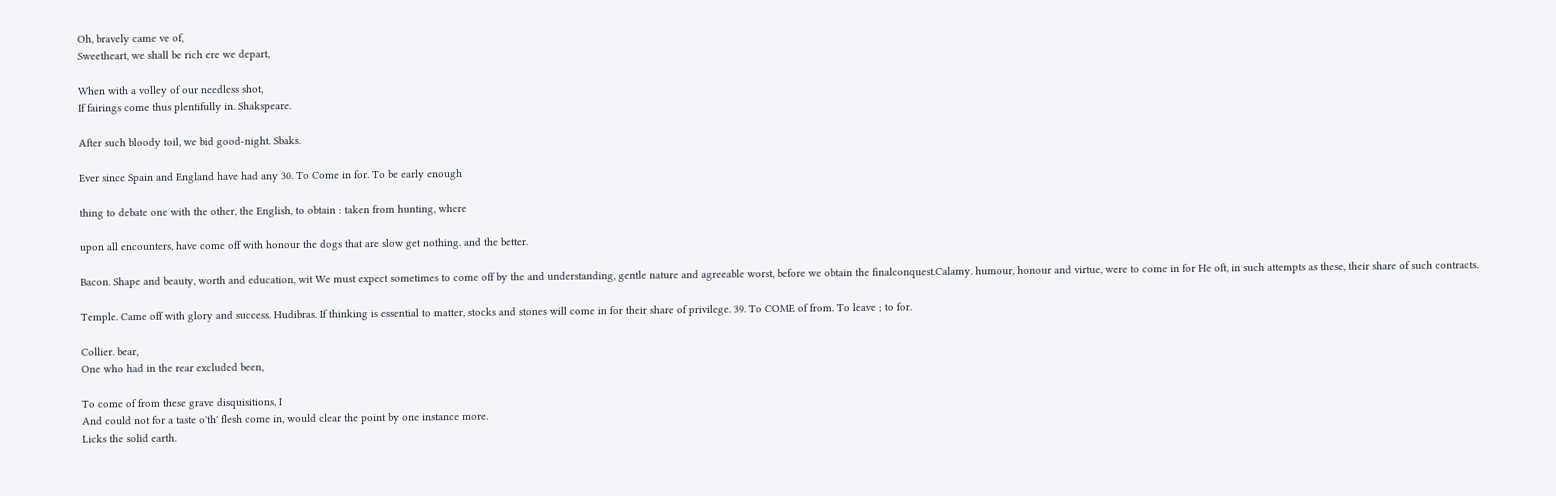Oh, bravely came ve of,
Sweetheart, we shall be rich ere we depart,

When with a volley of our needless shot,
If fairings come thus plentifully in. Shakspeare.

After such bloody toil, we bid good-night. Sbaks.

Ever since Spain and England have had any 30. To Come in for. To be early enough

thing to debate one with the other, the English, to obtain : taken from hunting, where

upon all encounters, have come off with honour the dogs that are slow get nothing. and the better.

Bacon. Shape and beauty, worth and education, wit We must expect sometimes to come off by the and understanding, gentle nature and agreeable worst, before we obtain the finalconquest.Calamy. humour, honour and virtue, were to come in for He oft, in such attempts as these, their share of such contracts.

Temple. Came off with glory and success. Hudibras. If thinking is essential to matter, stocks and stones will come in for their share of privilege. 39. To COME of from. To leave ; to for.

Collier. bear,
One who had in the rear excluded been,

To come of from these grave disquisitions, I
And could not for a taste o'th' flesh come in, would clear the point by one instance more.
Licks the solid earth.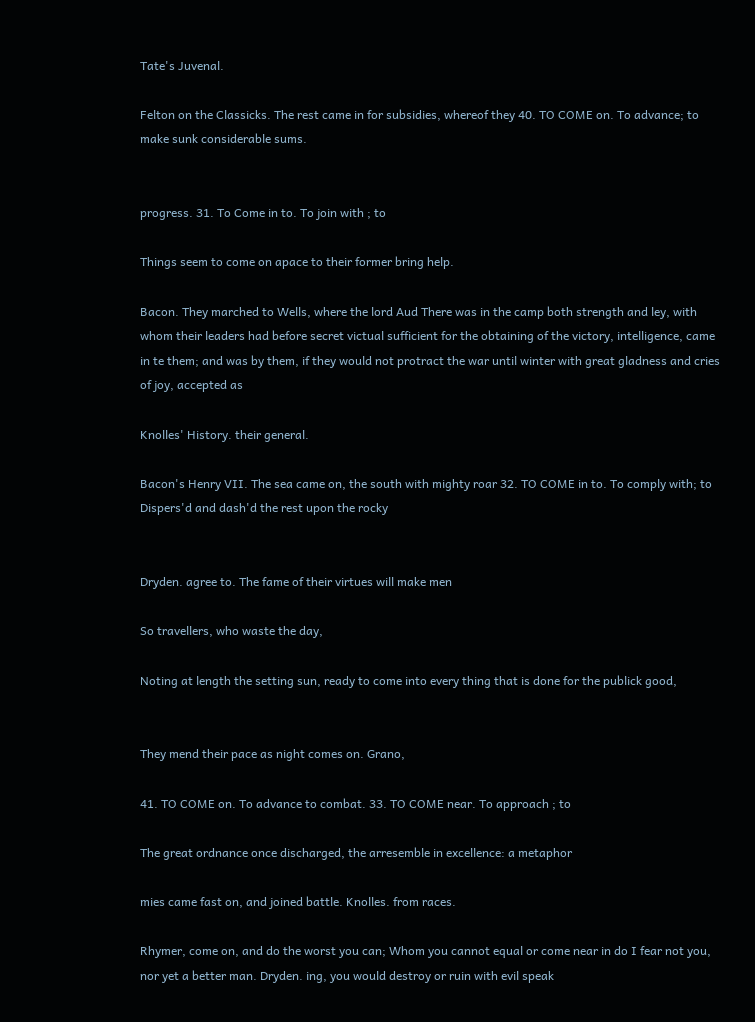Tate's Juvenal.

Felton on the Classicks. The rest came in for subsidies, whereof they 40. TO COME on. To advance; to make sunk considerable sums.


progress. 31. To Come in to. To join with ; to

Things seem to come on apace to their former bring help.

Bacon. They marched to Wells, where the lord Aud There was in the camp both strength and ley, with whom their leaders had before secret victual sufficient for the obtaining of the victory, intelligence, came in te them; and was by them, if they would not protract the war until winter with great gladness and cries of joy, accepted as

Knolles' History. their general.

Bacon's Henry VII. The sea came on, the south with mighty roar 32. TO COME in to. To comply with; to Dispers'd and dash'd the rest upon the rocky


Dryden. agree to. The fame of their virtues will make men

So travellers, who waste the day,

Noting at length the setting sun, ready to come into every thing that is done for the publick good,


They mend their pace as night comes on. Grano,

41. TO COME on. To advance to combat. 33. TO COME near. To approach ; to

The great ordnance once discharged, the arresemble in excellence: a metaphor

mies came fast on, and joined battle. Knolles. from races.

Rhymer, come on, and do the worst you can; Whom you cannot equal or come near in do I fear not you, nor yet a better man. Dryden. ing, you would destroy or ruin with evil speak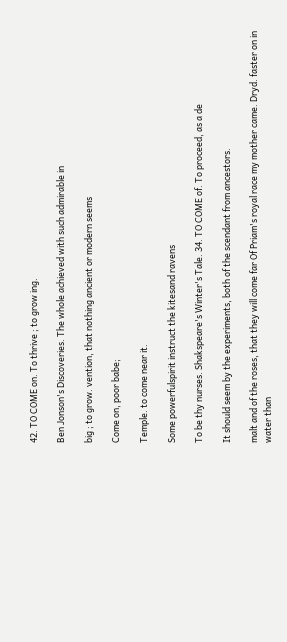42. TO COME on. To thrive ; to grow ing.

Ben Jonson's Discoveries. The whole achieved with such admirable in

big ; to grow. vention, that nothing ancient or modern seems

Come on, poor babe;

Temple. to come near it.

Some powerfulspirit instruct the kitesand ravens

To be thy nurses. Shakspeare's Winter's Tale. 34. TO COME of. To proceed, as a de

It should seem by the experiments, both of the scendant from ancestors.

malt and of the roses, that they will come far Of Priam's royal race my mother came. Dryd. faster on in water than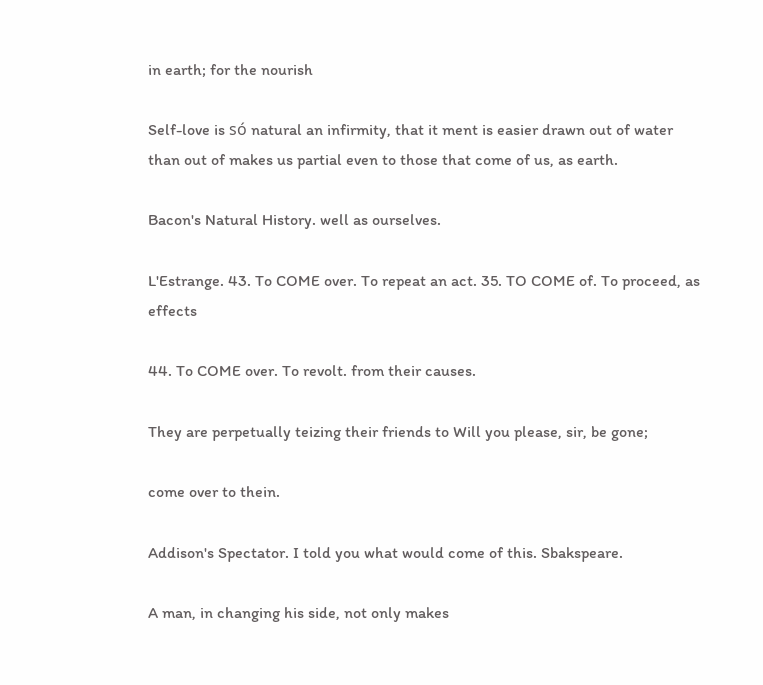in earth; for the nourish

Self-love is só natural an infirmity, that it ment is easier drawn out of water than out of makes us partial even to those that come of us, as earth.

Bacon's Natural History. well as ourselves.

L'Estrange. 43. To COME over. To repeat an act. 35. TO COME of. To proceed, as effects

44. To COME over. To revolt. from their causes.

They are perpetually teizing their friends to Will you please, sir, be gone;

come over to thein.

Addison's Spectator. I told you what would come of this. Sbakspeare.

A man, in changing his side, not only makes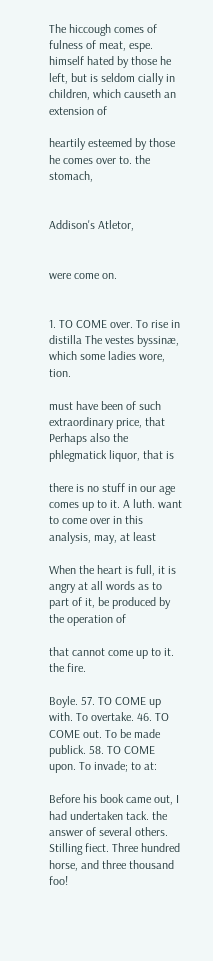The hiccough comes of fulness of meat, espe. himself hated by those he left, but is seldom cially in children, which causeth an extension of

heartily esteemed by those he comes over to. the stomach,


Addison's Atletor,


were come on.


1. TO COME over. To rise in distilla The vestes byssinæ, which some ladies wore, tion.

must have been of such extraordinary price, that Perhaps also the phlegmatick liquor, that is

there is no stuff in our age comes up to it. A luth. want to come over in this analysis, may, at least

When the heart is full, it is angry at all words as to part of it, be produced by the operation of

that cannot come up to it. the fire.

Boyle. 57. TO COME up with. To overtake. 46. TO COME out. To be made publick. 58. TO COME upon. To invade; to at:

Before his book came out, I had undertaken tack. the answer of several others. Stilling fiect. Three hundred horse, and three thousand foo!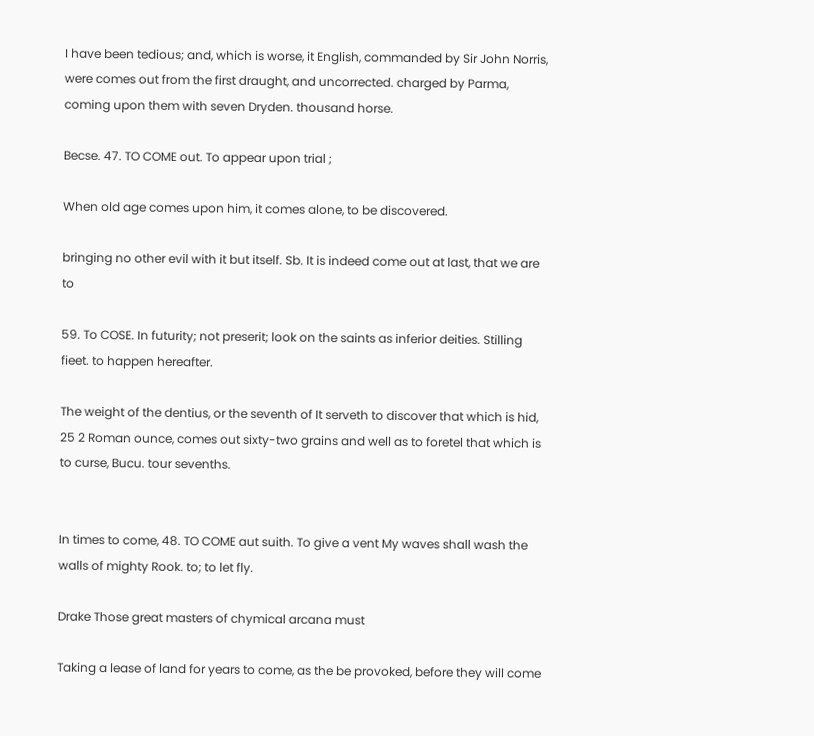I have been tedious; and, which is worse, it English, commanded by Sir John Norris, were comes out from the first draught, and uncorrected. charged by Parma, coming upon them with seven Dryden. thousand horse.

Becse. 47. TO COME out. To appear upon trial ;

When old age comes upon him, it comes alone, to be discovered.

bringing no other evil with it but itself. Sb. It is indeed come out at last, that we are to

59. To COSE. In futurity; not preserit; look on the saints as inferior deities. Stilling fieet. to happen hereafter.

The weight of the dentius, or the seventh of It serveth to discover that which is hid, 25 2 Roman ounce, comes out sixty-two grains and well as to foretel that which is to curse, Bucu. tour sevenths.


In times to come, 48. TO COME aut suith. To give a vent My waves shall wash the walls of mighty Rook. to; to let fly.

Drake Those great masters of chymical arcana must

Taking a lease of land for years to come, as the be provoked, before they will come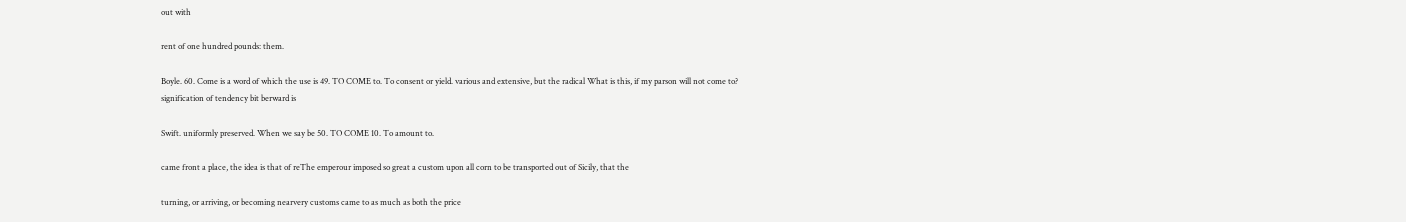out with

rent of one hundred pounds: them.

Boyle. 60. Come is a word of which the use is 49. TO COME to. To consent or yield. various and extensive, but the radical What is this, if my parson will not come to? signification of tendency bit berward is

Swift. uniformly preserved. When we say be 50. TO COME 10. To amount to.

came front a place, the idea is that of reThe emperour imposed so great a custom upon all corn to be transported out of Sicily, that the

turning, or arriving, or becoming nearvery customs came to as much as both the price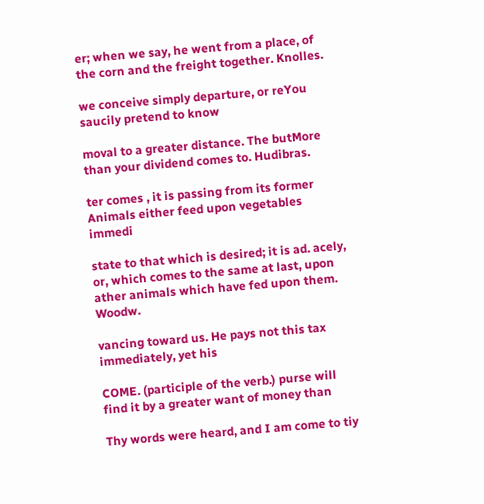er; when we say, he went from a place, of the corn and the freight together. Knolles.

we conceive simply departure, or reYou saucily pretend to know

moval to a greater distance. The butMore than your dividend comes to. Hudibras.

ter comes , it is passing from its former Animals either feed upon vegetables immedi

state to that which is desired; it is ad. acely, or, which comes to the same at last, upon ather animals which have fed upon them. Woodw.

vancing toward us. He pays not this tax immediately, yet his

COME. (participle of the verb.) purse will find it by a greater want of money than

Thy words were heard, and I am come to tiy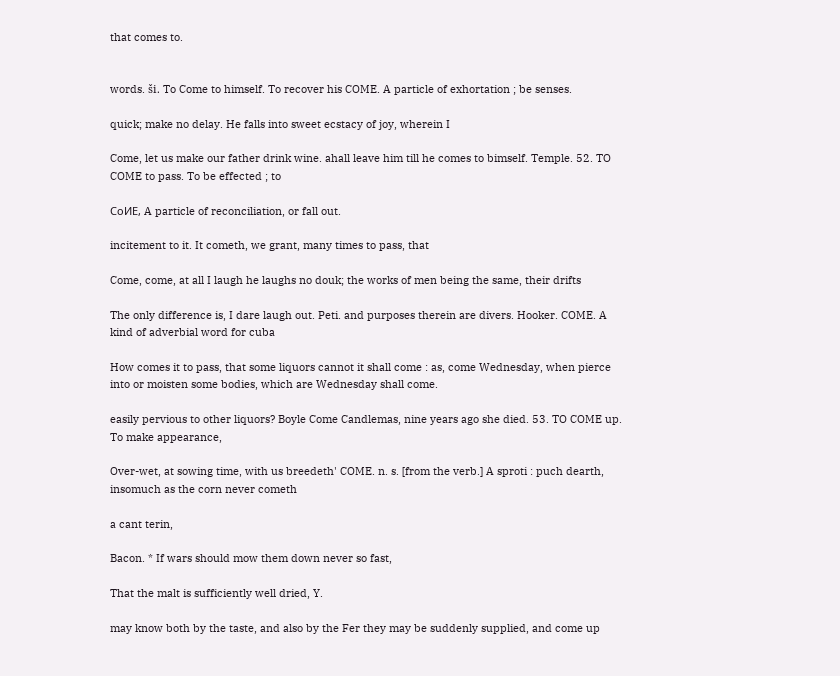that comes to.


words. ši. To Come to himself. To recover his COME. A particle of exhortation ; be senses.

quick; make no delay. He falls into sweet ecstacy of joy, wherein I

Come, let us make our father drink wine. ahall leave him till he comes to bimself. Temple. 52. TO COME to pass. To be effected ; to

СоИЕ, A particle of reconciliation, or fall out.

incitement to it. It cometh, we grant, many times to pass, that

Come, come, at all I laugh he laughs no douk; the works of men being the same, their drifts

The only difference is, I dare laugh out. Peti. and purposes therein are divers. Hooker. COME. A kind of adverbial word for cuba

How comes it to pass, that some liquors cannot it shall come : as, come Wednesday, when pierce into or moisten some bodies, which are Wednesday shall come.

easily pervious to other liquors? Boyle Come Candlemas, nine years ago she died. 53. TO COME up. To make appearance,

Over-wet, at sowing time, with us breedeth' COME. n. s. [from the verb.] A sproti : puch dearth, insomuch as the corn never cometh

a cant terin,

Bacon. * If wars should mow them down never so fast,

That the malt is sufficiently well dried, Y.

may know both by the taste, and also by the Fer they may be suddenly supplied, and come up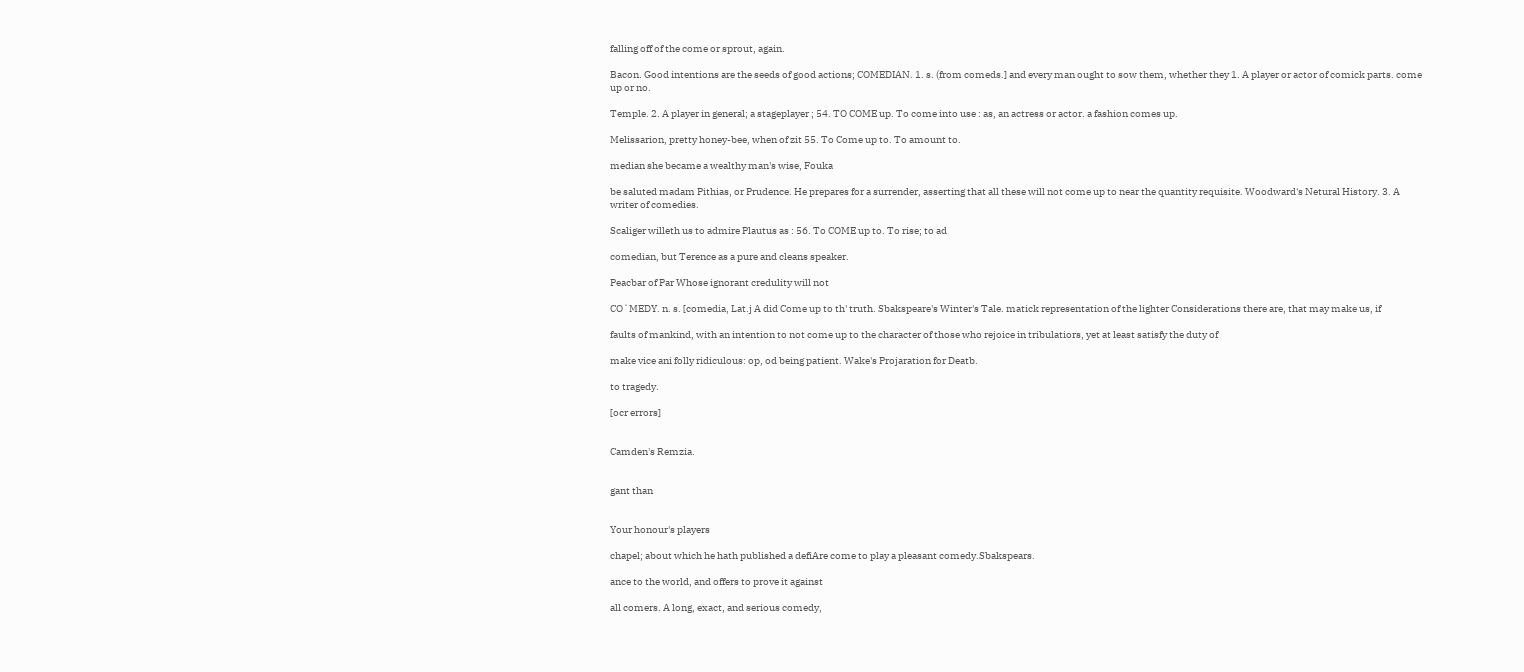falling off of the come or sprout, again.

Bacon. Good intentions are the seeds of good actions; COMEDIAN. 1. s. (from comeds.] and every man ought to sow them, whether they 1. A player or actor of comick parts. come up or no.

Temple. 2. A player in general; a stageplayer ; 54. TO COME up. To come into use : as, an actress or actor. a fashion comes up.

Melissarion, pretty honey-bee, when of zit 55. To Come up to. To amount to.

median she became a wealthy man's wise, Fouka

be saluted madam Pithias, or Prudence. He prepares for a surrender, asserting that all these will not come up to near the quantity requisite. Woodward's Netural History. 3. A writer of comedies.

Scaliger willeth us to admire Plautus as : 56. To COME up to. To rise; to ad

comedian, but Terence as a pure and cleans speaker.

Peacbar of Par Whose ignorant credulity will not

COʻMEDY. n. s. [comedia, Lat.j A did Come up to th' truth. Sbakspeare's Winter's Tale. matick representation of the lighter Considerations there are, that may make us, if

faults of mankind, with an intention to not come up to the character of those who rejoice in tribulatiors, yet at least satisfy the duty of

make vice ani folly ridiculous: op, od being patient. Wake's Projaration for Deatb.

to tragedy.

[ocr errors]


Camden's Remzia.


gant than


Your honour's players

chapel; about which he hath published a defiAre come to play a pleasant comedy.Sbakspears.

ance to the world, and offers to prove it against

all comers. A long, exact, and serious comedy,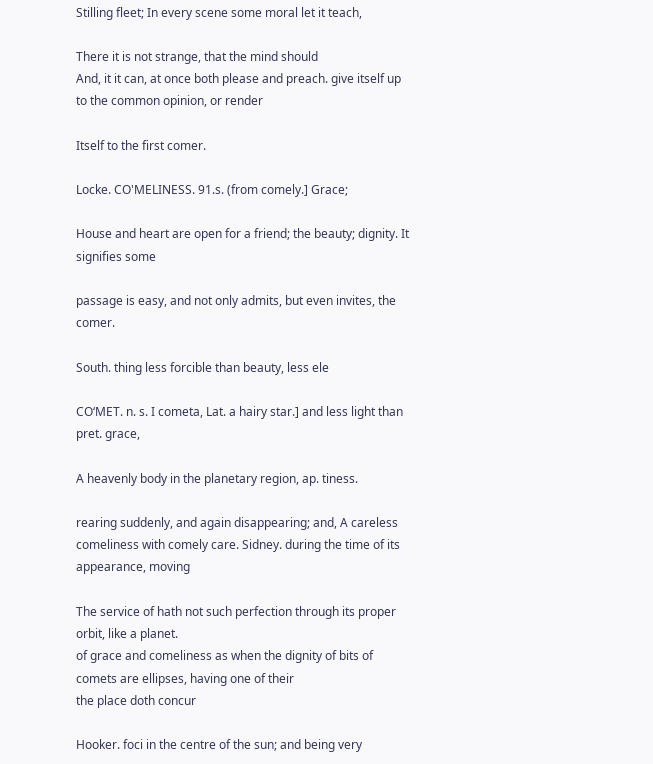Stilling fleet; In every scene some moral let it teach,

There it is not strange, that the mind should
And, it it can, at once both please and preach. give itself up to the common opinion, or render

Itself to the first comer.

Locke. CO'MELINESS. 91.s. (from comely.] Grace;

House and heart are open for a friend; the beauty; dignity. It signifies some

passage is easy, and not only admits, but even invites, the comer.

South. thing less forcible than beauty, less ele

COʻMET. n. s. I cometa, Lat. a hairy star.] and less light than pret. grace,

A heavenly body in the planetary region, ap. tiness.

rearing suddenly, and again disappearing; and, A careless comeliness with comely care. Sidney. during the time of its appearance, moving

The service of hath not such perfection through its proper orbit, like a planet.
of grace and comeliness as when the dignity of bits of comets are ellipses, having one of their
the place doth concur

Hooker. foci in the centre of the sun; and being very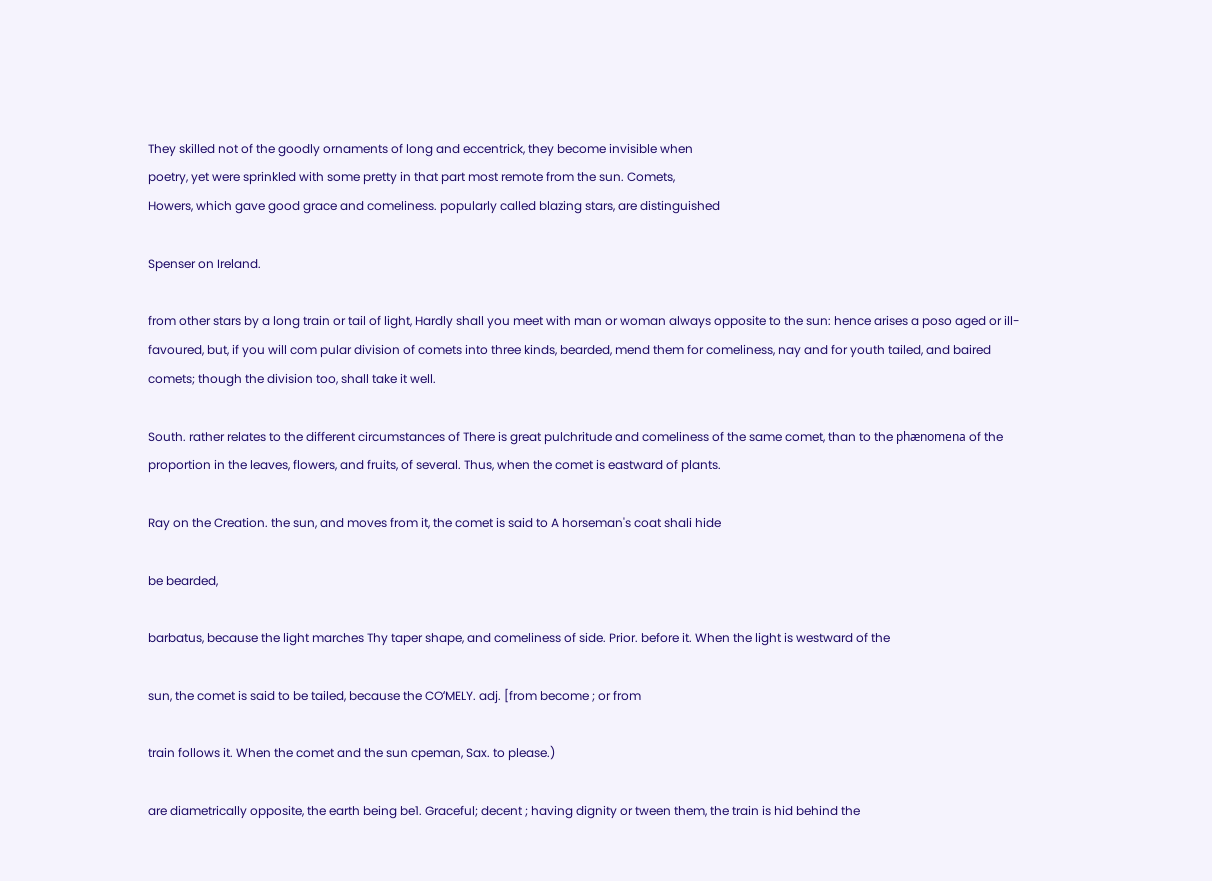They skilled not of the goodly ornaments of long and eccentrick, they become invisible when
poetry, yet were sprinkled with some pretty in that part most remote from the sun. Comets,
Howers, which gave good grace and comeliness. popularly called blazing stars, are distinguished

Spenser on Ireland.

from other stars by a long train or tail of light, Hardly shall you meet with man or woman always opposite to the sun: hence arises a poso aged or ill-favoured, but, if you will com pular division of comets into three kinds, bearded, mend them for comeliness, nay and for youth tailed, and baired comets; though the division too, shall take it well.

South. rather relates to the different circumstances of There is great pulchritude and comeliness of the same comet, than to the phænomena of the proportion in the leaves, flowers, and fruits, of several. Thus, when the comet is eastward of plants.

Ray on the Creation. the sun, and moves from it, the comet is said to A horseman's coat shali hide

be bearded,

barbatus, because the light marches Thy taper shape, and comeliness of side. Prior. before it. When the light is westward of the

sun, the comet is said to be tailed, because the COʻMELY. adj. [from become ; or from

train follows it. When the comet and the sun cpeman, Sax. to please.)

are diametrically opposite, the earth being be1. Graceful; decent ; having dignity or tween them, the train is hid behind the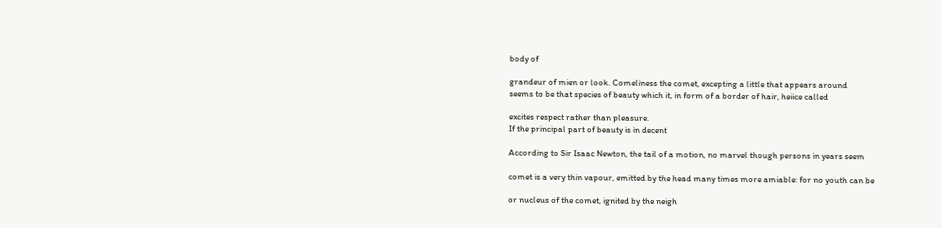body of

grandeur of mien or look. Comeliness the comet, excepting a little that appears around
seems to be that species of beauty which it, in form of a border of hair, heiice called

excites respect rather than pleasure.
If the principal part of beauty is in decent

According to Sir Isaac Newton, the tail of a motion, no marvel though persons in years seem

comet is a very thin vapour, emitted by the head many times more amiable: for no youth can be

or nucleus of the comet, ignited by the neigh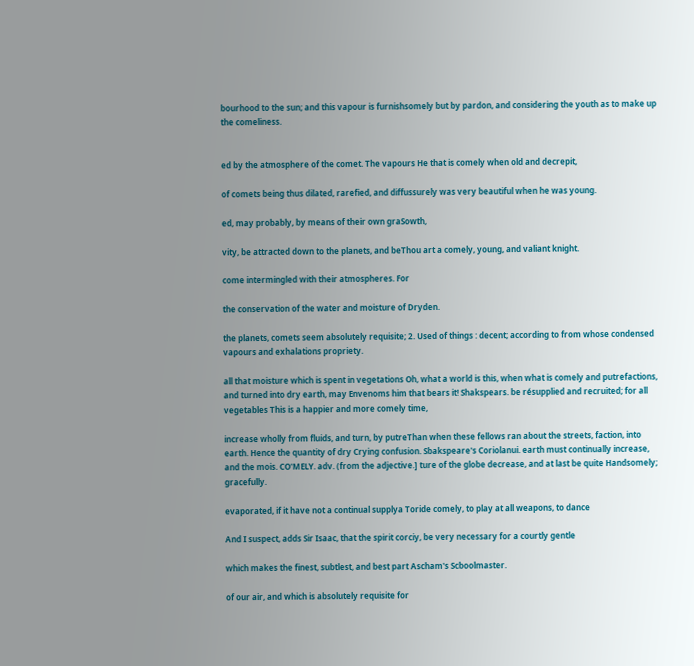bourhood to the sun; and this vapour is furnishsomely but by pardon, and considering the youth as to make up the comeliness.


ed by the atmosphere of the comet. The vapours He that is comely when old and decrepit,

of comets being thus dilated, rarefied, and diffussurely was very beautiful when he was young.

ed, may probably, by means of their own graSowth,

vity, be attracted down to the planets, and beThou art a comely, young, and valiant knight.

come intermingled with their atmospheres. For

the conservation of the water and moisture of Dryden.

the planets, comets seem absolutely requisite; 2. Used of things : decent; according to from whose condensed vapours and exhalations propriety.

all that moisture which is spent in vegetations Oh, what a world is this, when what is comely and putrefactions, and turned into dry earth, may Envenoms him that bears it! Shakspears. be résupplied and recruited; for all vegetables This is a happier and more comely time,

increase wholly from fluids, and turn, by putreThan when these fellows ran about the streets, faction, into earth. Hence the quantity of dry Crying confusion. Sbakspeare's Coriolanui. earth must continually increase, and the mois. CO'MELY. adv. (from the adjective.] ture of the globe decrease, and at last be quite Handsomely; gracefully.

evaporated, if it have not a continual supplya Toride comely, to play at all weapons, to dance

And I suspect, adds Sir Isaac, that the spirit corciy, be very necessary for a courtly gentle

which makes the finest, subtlest, and best part Ascham's Scboolmaster.

of our air, and which is absolutely requisite for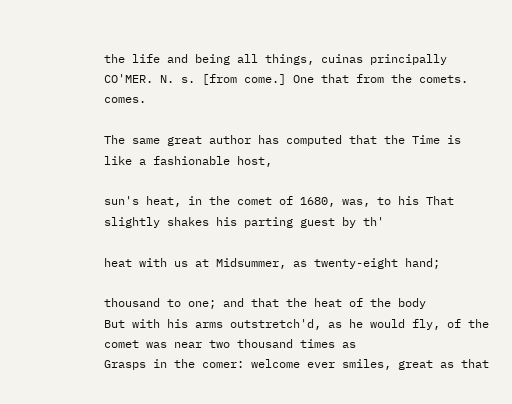the life and being all things, cuinas principally CO'MER. N. s. [from come.] One that from the comets. comes.

The same great author has computed that the Time is like a fashionable host,

sun's heat, in the comet of 1680, was, to his That slightly shakes his parting guest by th'

heat with us at Midsummer, as twenty-eight hand;

thousand to one; and that the heat of the body
But with his arms outstretch'd, as he would fly, of the comet was near two thousand times as
Grasps in the comer: welcome ever smiles, great as that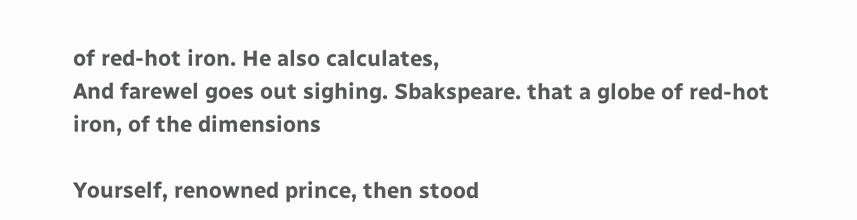of red-hot iron. He also calculates,
And farewel goes out sighing. Sbakspeare. that a globe of red-hot iron, of the dimensions

Yourself, renowned prince, then stood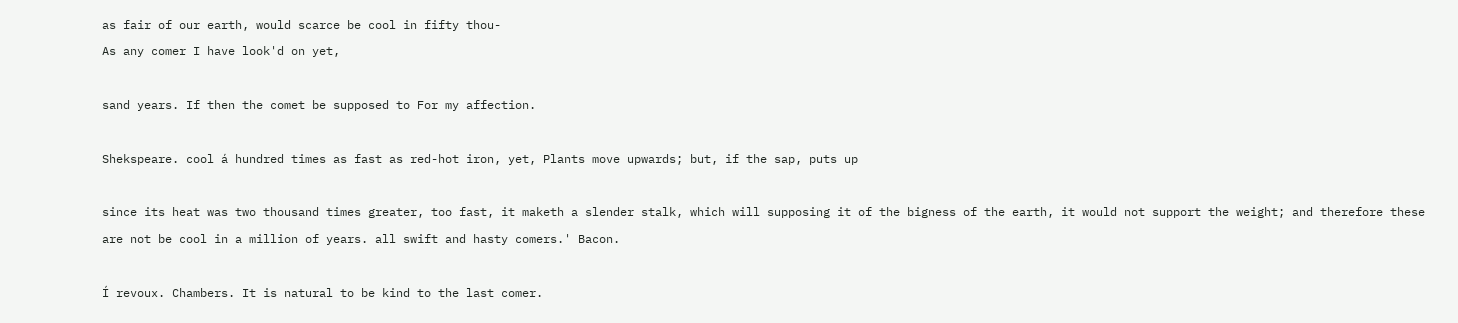as fair of our earth, would scarce be cool in fifty thou-
As any comer I have look'd on yet,

sand years. If then the comet be supposed to For my affection.

Shekspeare. cool á hundred times as fast as red-hot iron, yet, Plants move upwards; but, if the sap, puts up

since its heat was two thousand times greater, too fast, it maketh a slender stalk, which will supposing it of the bigness of the earth, it would not support the weight; and therefore these are not be cool in a million of years. all swift and hasty comers.' Bacon.

Í revoux. Chambers. It is natural to be kind to the last comer.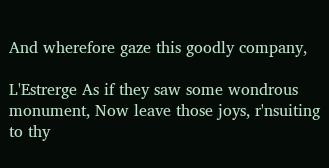And wherefore gaze this goodly company,

L'Estrerge As if they saw some wondrous monument, Now leave those joys, r'nsuiting to thy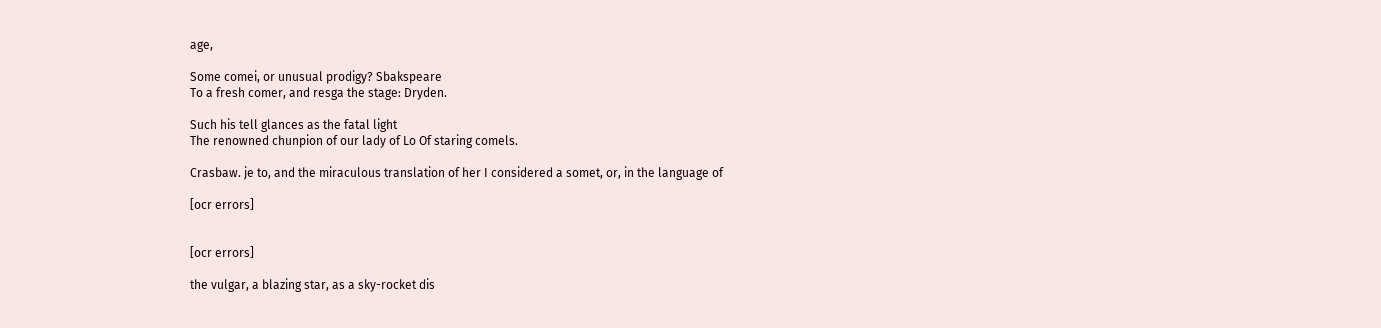age,

Some comei, or unusual prodigy? Sbakspeare
To a fresh comer, and resga the stage: Dryden.

Such his tell glances as the fatal light
The renowned chunpion of our lady of Lo Of staring comels.

Crasbaw. je to, and the miraculous translation of her I considered a somet, or, in the language of

[ocr errors]


[ocr errors]

the vulgar, a blazing star, as a sky-rocket dis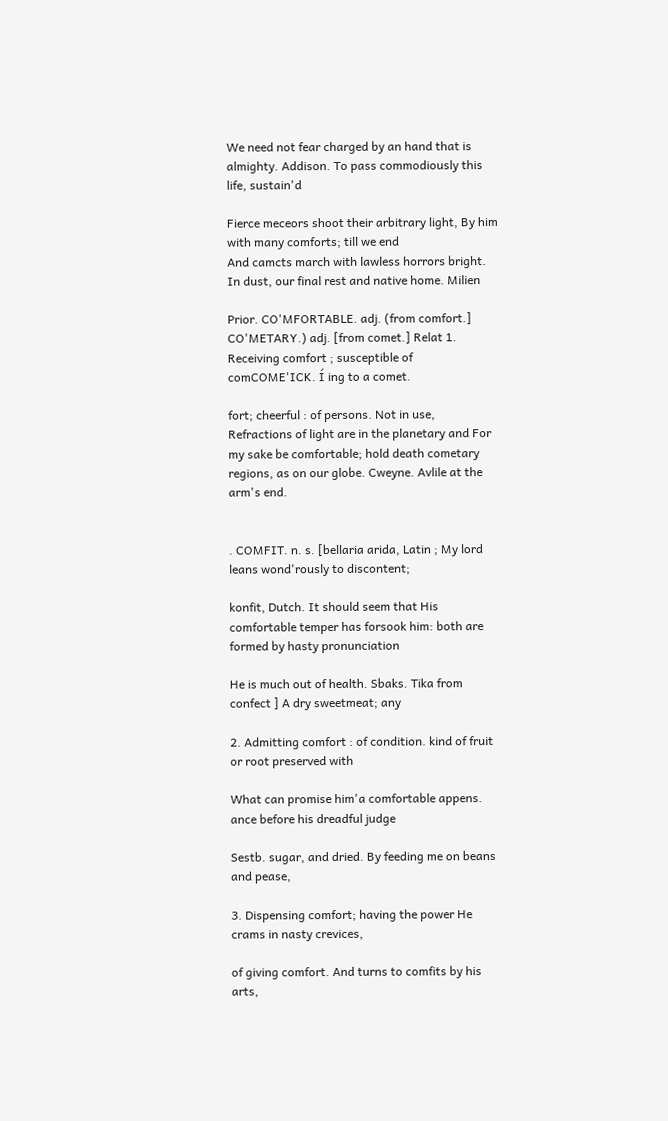We need not fear charged by an hand that is almighty. Addison. To pass commodiously this life, sustain'd

Fierce meceors shoot their arbitrary light, By him with many comforts; till we end
And camcts march with lawless horrors bright. In dust, our final rest and native home. Milien

Prior. CO'MFORTABLE. adj. (from comfort.] CO'METARY.) adj. [from comet.] Relat 1. Receiving comfort ; susceptible of comCOME'ICK. Í ing to a comet.

fort; cheerful : of persons. Not in use, Refractions of light are in the planetary and For my sake be comfortable; hold death cometary regions, as on our globe. Cweyne. Avlile at the arm's end.


. COMFIT. n. s. [bellaria arida, Latin ; My lord leans wond'rously to discontent;

konfit, Dutch. It should seem that His comfortable temper has forsook him: both are formed by hasty pronunciation

He is much out of health. Sbaks. Tika from confect ] A dry sweetmeat; any

2. Admitting comfort : of condition. kind of fruit or root preserved with

What can promise him'a comfortable appens. ance before his dreadful judge

Sestb. sugar, and dried. By feeding me on beans and pease,

3. Dispensing comfort; having the power He crams in nasty crevices,

of giving comfort. And turns to comfits by his arts,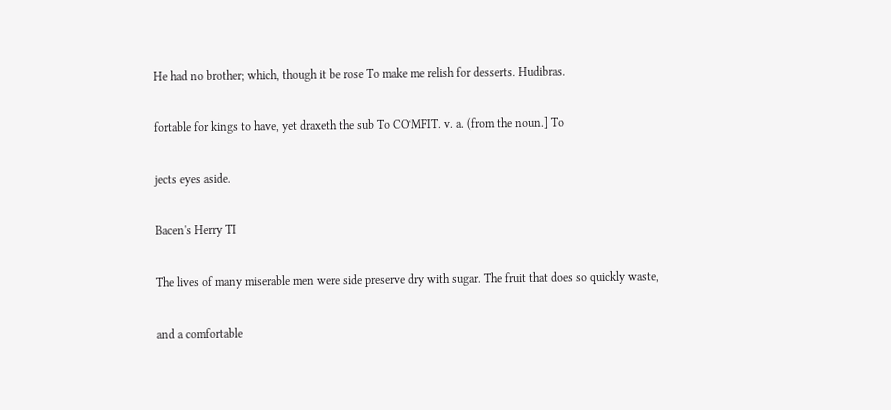He had no brother; which, though it be rose To make me relish for desserts. Hudibras.

fortable for kings to have, yet draxeth the sub To COʻMFIT. v. a. (from the noun.] To

jects eyes aside.

Bacen's Herry TI

The lives of many miserable men were side preserve dry with sugar. The fruit that does so quickly waste,

and a comfortable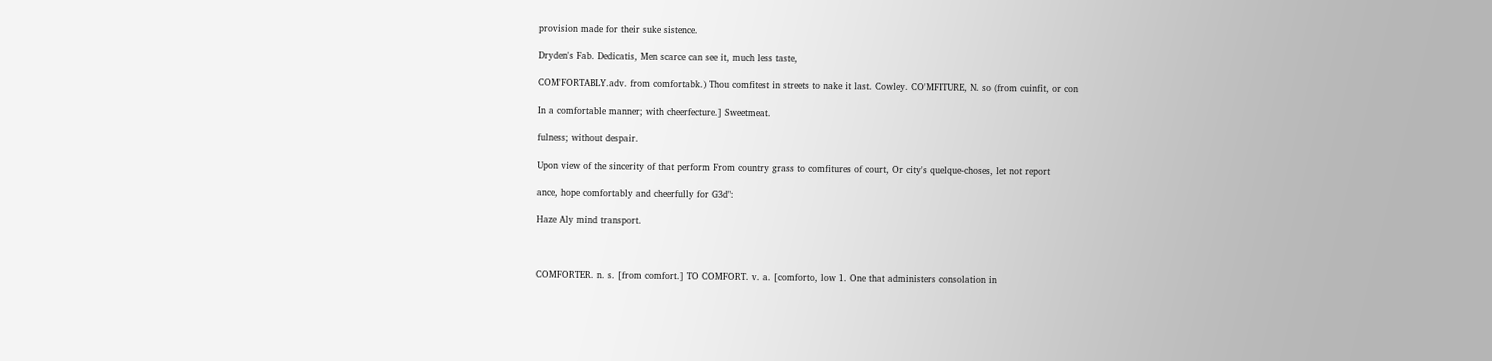provision made for their suke sistence.

Dryden's Fab. Dedicatis, Men scarce can see it, much less taste,

COM'FORTABLY.adv. from comfortabk.) Thou comfitest in streets to nake it last. Cowley. CO'MFITURE, N. so (from cuinfit, or con

In a comfortable manner; with cheerfecture.] Sweetmeat.

fulness; without despair.

Upon view of the sincerity of that perform From country grass to comfitures of court, Or city's quelque-choses, let not report

ance, hope comfortably and cheerfully for G3d":

Haze Aly mind transport.



COMFORTER. n. s. [from comfort.] TO COMFORT. v. a. [comforto, low 1. One that administers consolation in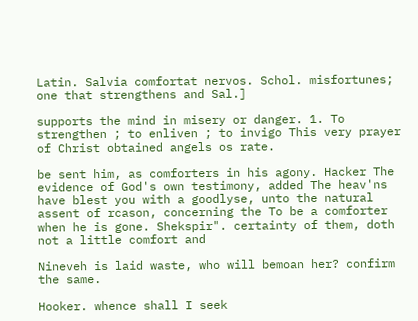Latin. Salvia comfortat nervos. Schol. misfortunes; one that strengthens and Sal.]

supports the mind in misery or danger. 1. To strengthen ; to enliven ; to invigo This very prayer of Christ obtained angels os rate.

be sent him, as comforters in his agony. Hacker The evidence of God's own testimony, added The heav'ns have blest you with a goodlyse, unto the natural assent of rcason, concerning the To be a comforter when he is gone. Shekspir". certainty of them, doth not a little comfort and

Nineveh is laid waste, who will bemoan her? confirm the same.

Hooker. whence shall I seek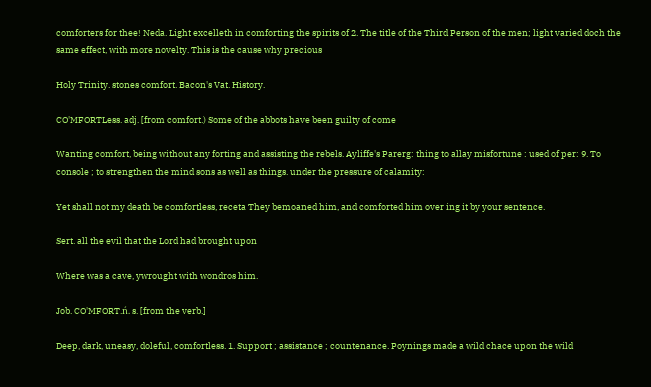comforters for thee! Neda. Light excelleth in comforting the spirits of 2. The title of the Third Person of the men; light varied doch the same effect, with more novelty. This is the cause why precious

Holy Trinity. stones comfort. Bacon's Vat. History.

CO'MFORTLess. adj. [from comfort.) Some of the abbots have been guilty of come

Wanting comfort, being without any forting and assisting the rebels. Ayliffe's Parerg: thing to allay misfortune : used of per: 9. To console ; to strengthen the mind sons as well as things. under the pressure of calamity:

Yet shall not my death be comfortless, receta They bemoaned him, and comforted him over ing it by your sentence.

Sert. all the evil that the Lord had brought upon

Where was a cave, ywrought with wondros him.

Job. CO'MFORT.ń. s. [from the verb.]

Deep, dark, uneasy, doleful, comfortless. 1. Support ; assistance ; countenance. Poynings made a wild chace upon the wild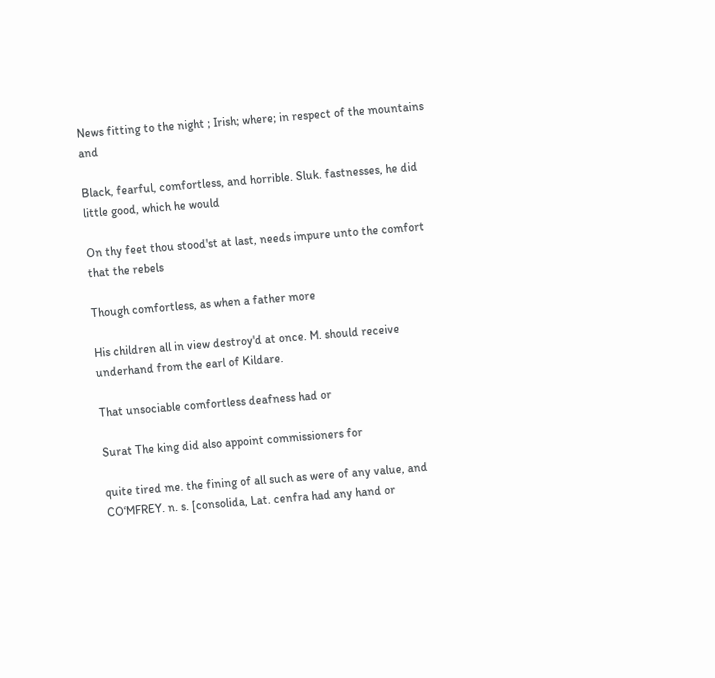News fitting to the night ; Irish; where; in respect of the mountains and

Black, fearful, comfortless, and horrible. Sluk. fastnesses, he did little good, which he would

On thy feet thou stood'st at last, needs impure unto the comfort that the rebels

Though comfortless, as when a father more

His children all in view destroy'd at once. M. should receive underhand from the earl of Kildare.

That unsociable comfortless deafness had or

Surat The king did also appoint commissioners for

quite tired me. the fining of all such as were of any value, and COʻMFREY. n. s. [consolida, Lat. cenfra had any hand or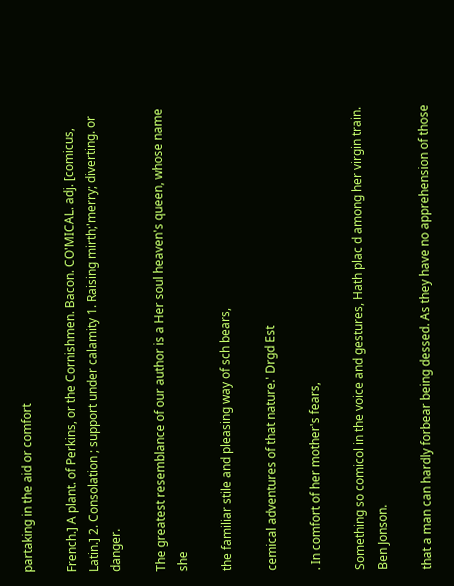partaking in the aid or comfort

French.] A plant. of Perkins, or the Cornishmen. Bacon. CO'MICAL. adj. [comicus, Latin.] 2. Consolation ; support under calamity 1. Raising mirth;'merry; diverting. or danger.

The greatest resemblance of our author is a Her soul heaven's queen, whose name she

the familiar stile and pleasing way of sch bears,

cemical adventures of that nature.' Drgd Est

. In comfort of her mother's fears,

Something so comicol in the voice and gestures, Hath plac d among her virgin train. Ben Jonson.

that a man can hardly forbear being dessed. As they have no apprehension of those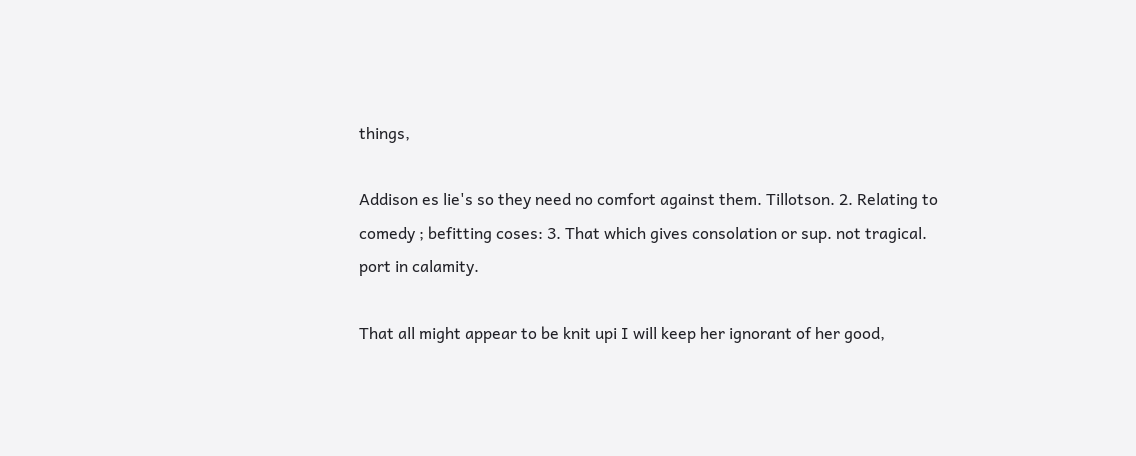things,

Addison es lie's so they need no comfort against them. Tillotson. 2. Relating to comedy ; befitting coses: 3. That which gives consolation or sup. not tragical. port in calamity.

That all might appear to be knit upi I will keep her ignorant of her good,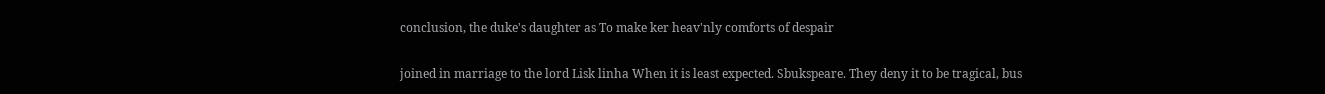conclusion, the duke's daughter as To make ker heav'nly comforts of despair

joined in marriage to the lord Lisk linha When it is least expected. Sbukspeare. They deny it to be tragical, bus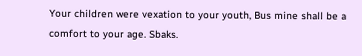Your children were vexation to your youth, Bus mine shall be a comfort to your age. Sbaks.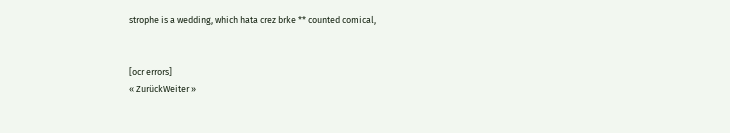strophe is a wedding, which hata crez brke ** counted comical,


[ocr errors]
« ZurückWeiter »